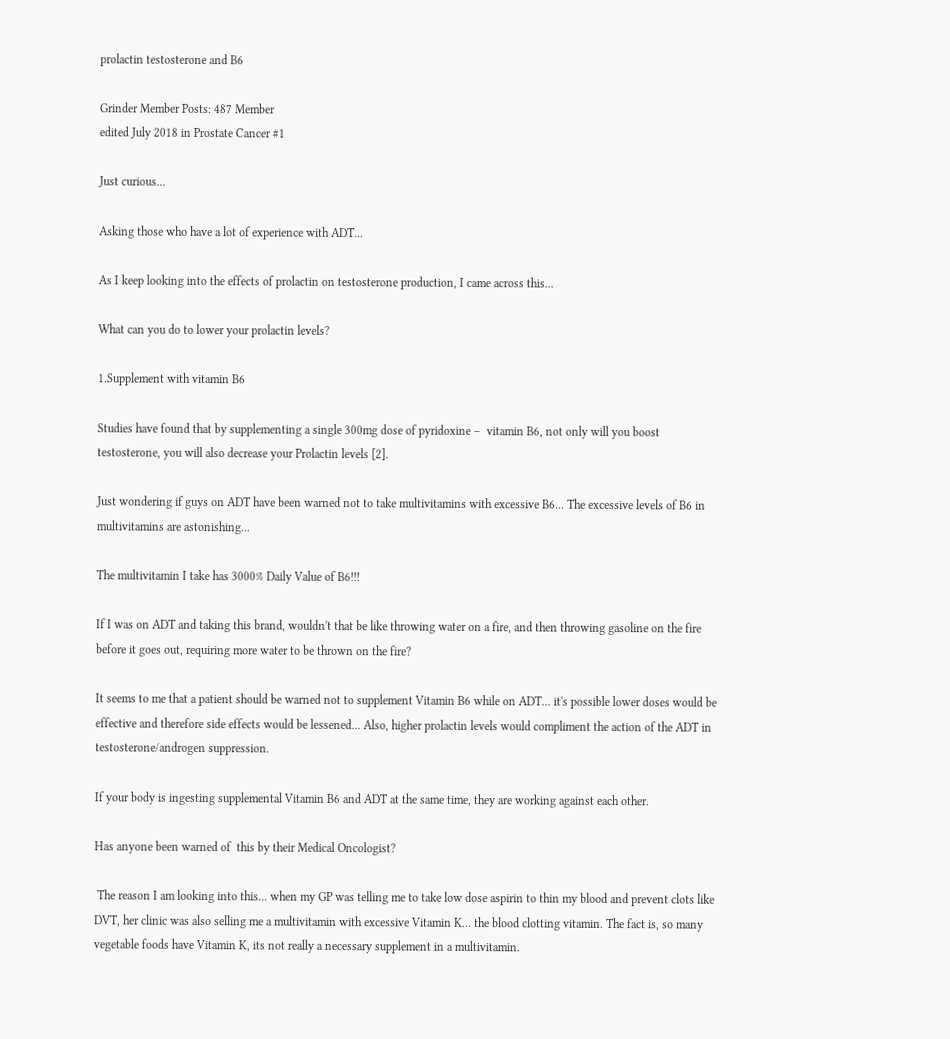prolactin testosterone and B6

Grinder Member Posts: 487 Member
edited July 2018 in Prostate Cancer #1

Just curious...

Asking those who have a lot of experience with ADT...

As I keep looking into the effects of prolactin on testosterone production, I came across this...

What can you do to lower your prolactin levels?

1.Supplement with vitamin B6

Studies have found that by supplementing a single 300mg dose of pyridoxine –  vitamin B6, not only will you boost testosterone, you will also decrease your Prolactin levels [2].

Just wondering if guys on ADT have been warned not to take multivitamins with excessive B6... The excessive levels of B6 in multivitamins are astonishing...

The multivitamin I take has 3000% Daily Value of B6!!!

If I was on ADT and taking this brand, wouldn't that be like throwing water on a fire, and then throwing gasoline on the fire before it goes out, requiring more water to be thrown on the fire?

It seems to me that a patient should be warned not to supplement Vitamin B6 while on ADT... it's possible lower doses would be effective and therefore side effects would be lessened... Also, higher prolactin levels would compliment the action of the ADT in testosterone/androgen suppression.

If your body is ingesting supplemental Vitamin B6 and ADT at the same time, they are working against each other.

Has anyone been warned of  this by their Medical Oncologist?

 The reason I am looking into this... when my GP was telling me to take low dose aspirin to thin my blood and prevent clots like DVT, her clinic was also selling me a multivitamin with excessive Vitamin K... the blood clotting vitamin. The fact is, so many vegetable foods have Vitamin K, its not really a necessary supplement in a multivitamin.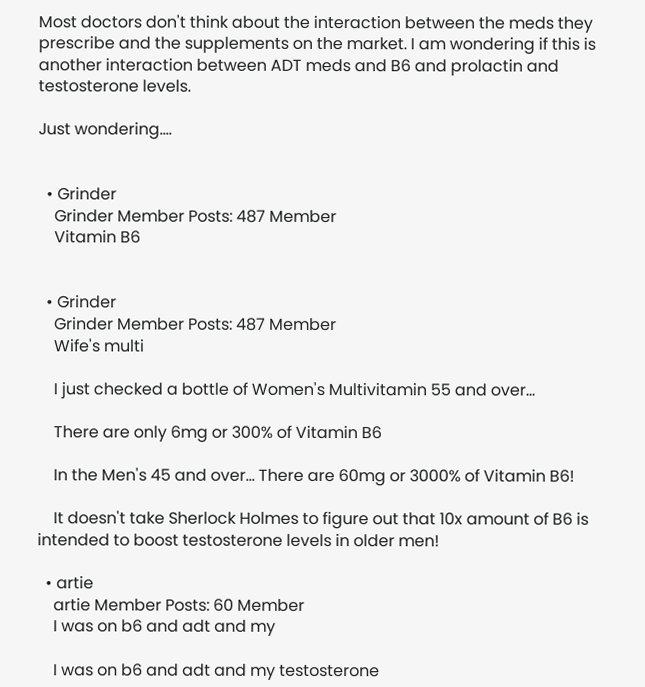Most doctors don't think about the interaction between the meds they prescribe and the supplements on the market. I am wondering if this is another interaction between ADT meds and B6 and prolactin and testosterone levels.

Just wondering....


  • Grinder
    Grinder Member Posts: 487 Member
    Vitamin B6


  • Grinder
    Grinder Member Posts: 487 Member
    Wife's multi

    I just checked a bottle of Women's Multivitamin 55 and over...

    There are only 6mg or 300% of Vitamin B6

    In the Men's 45 and over... There are 60mg or 3000% of Vitamin B6!

    It doesn't take Sherlock Holmes to figure out that 10x amount of B6 is intended to boost testosterone levels in older men!

  • artie
    artie Member Posts: 60 Member
    I was on b6 and adt and my

    I was on b6 and adt and my testosterone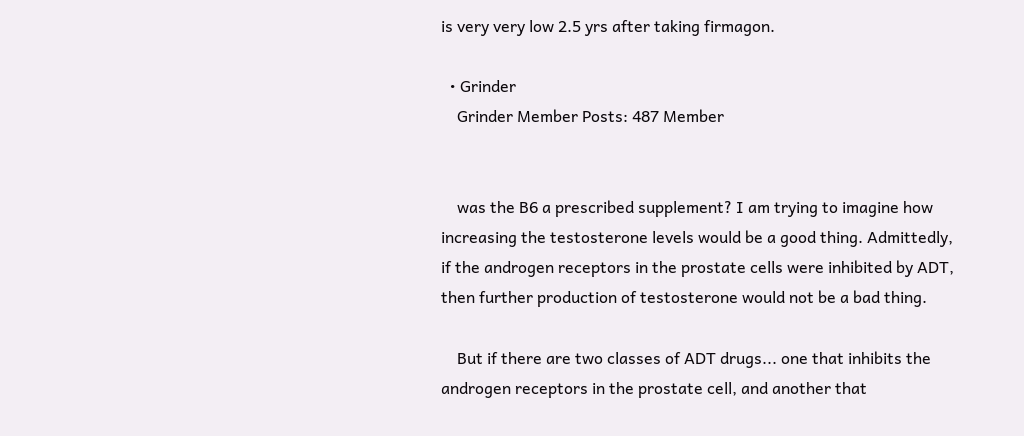is very very low 2.5 yrs after taking firmagon.

  • Grinder
    Grinder Member Posts: 487 Member


    was the B6 a prescribed supplement? I am trying to imagine how increasing the testosterone levels would be a good thing. Admittedly, if the androgen receptors in the prostate cells were inhibited by ADT, then further production of testosterone would not be a bad thing.

    But if there are two classes of ADT drugs... one that inhibits the androgen receptors in the prostate cell, and another that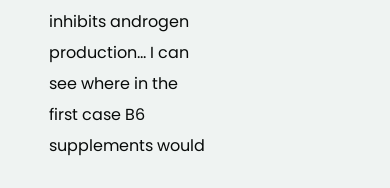inhibits androgen production... I can see where in the first case B6 supplements would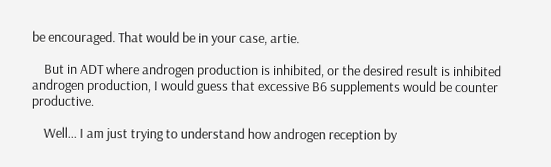be encouraged. That would be in your case, artie.

    But in ADT where androgen production is inhibited, or the desired result is inhibited androgen production, I would guess that excessive B6 supplements would be counter productive.

    Well... I am just trying to understand how androgen reception by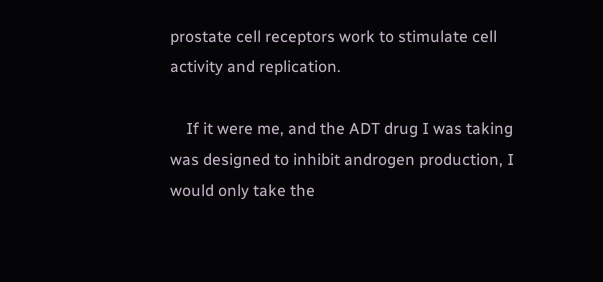prostate cell receptors work to stimulate cell activity and replication.

    If it were me, and the ADT drug I was taking was designed to inhibit androgen production, I would only take the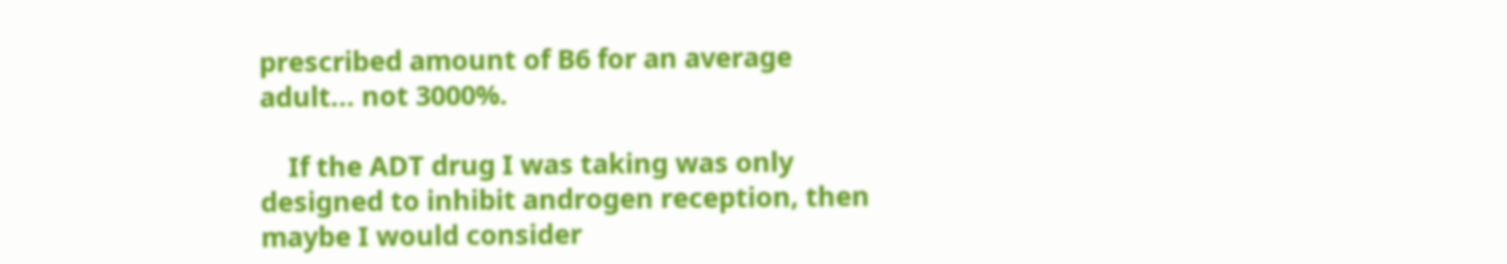prescribed amount of B6 for an average adult... not 3000%.

    If the ADT drug I was taking was only designed to inhibit androgen reception, then maybe I would consider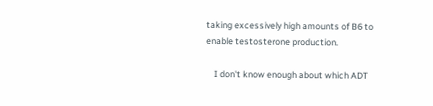taking excessively high amounts of B6 to enable testosterone production.

    I don't know enough about which ADT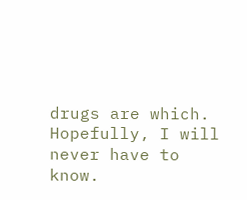drugs are which. Hopefully, I will never have to know.